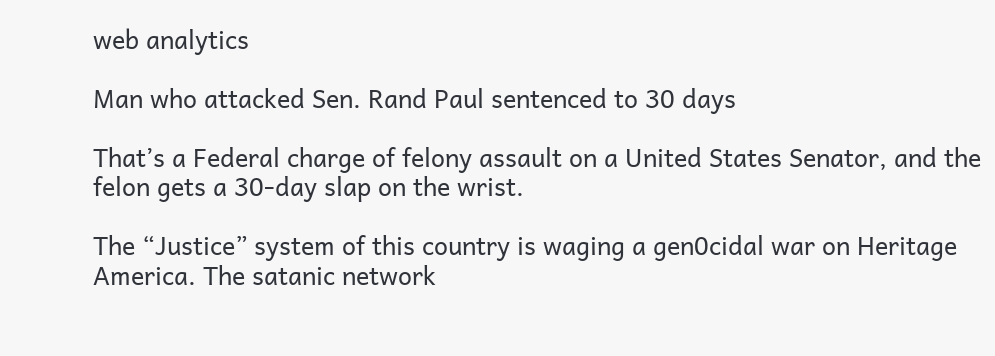web analytics

Man who attacked Sen. Rand Paul sentenced to 30 days

That’s a Federal charge of felony assault on a United States Senator, and the felon gets a 30-day slap on the wrist.

The “Justice” system of this country is waging a gen0cidal war on Heritage America. The satanic network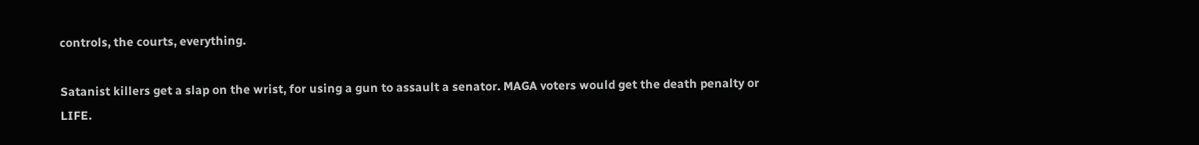controls, the courts, everything.

Satanist killers get a slap on the wrist, for using a gun to assault a senator. MAGA voters would get the death penalty or LIFE.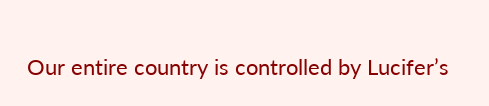Our entire country is controlled by Lucifer’s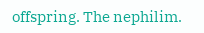offspring. The nephilim.